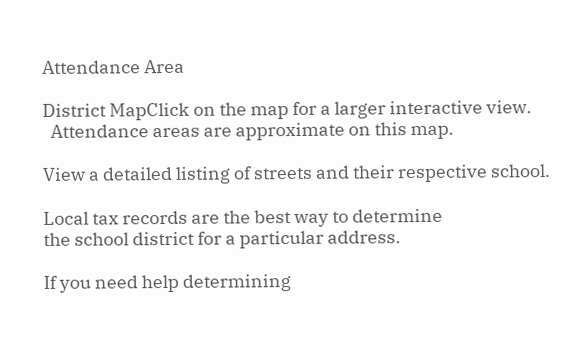Attendance Area

District MapClick on the map for a larger interactive view.
  Attendance areas are approximate on this map.

View a detailed listing of streets and their respective school.

Local tax records are the best way to determine
the school district for a particular address.

If you need help determining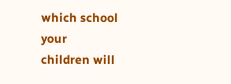which school your
children will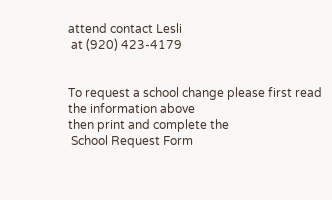attend contact Lesli
 at (920) 423-4179


To request a school change please first read the information above
then print and complete the
 School Request Form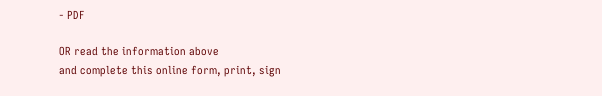- PDF

OR read the information above
and complete this online form, print, sign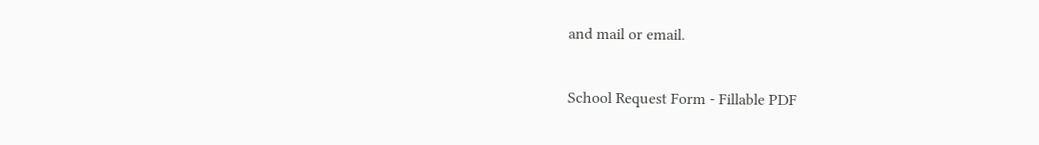and mail or email.

School Request Form - Fillable PDF